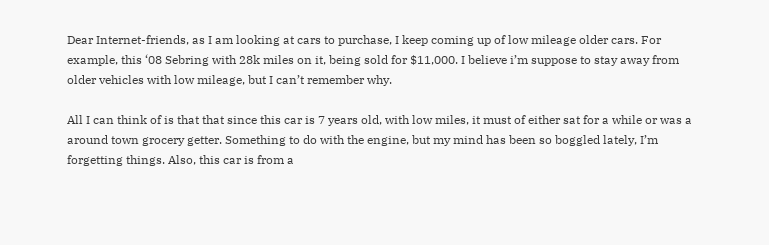Dear Internet-friends, as I am looking at cars to purchase, I keep coming up of low mileage older cars. For example, this ‘08 Sebring with 28k miles on it, being sold for $11,000. I believe i’m suppose to stay away from older vehicles with low mileage, but I can’t remember why.

All I can think of is that that since this car is 7 years old, with low miles, it must of either sat for a while or was a around town grocery getter. Something to do with the engine, but my mind has been so boggled lately, I’m forgetting things. Also, this car is from a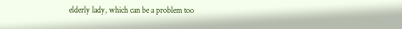elderly lady, which can be a problem too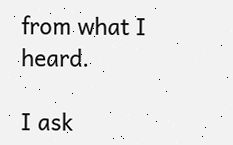from what I heard.

I ask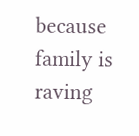because family is raving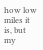how low miles it is, but my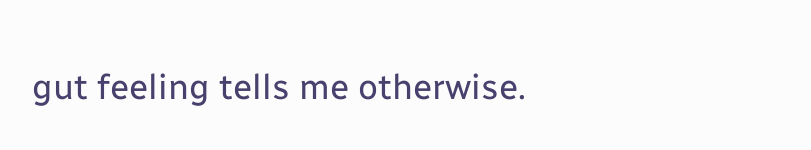gut feeling tells me otherwise.